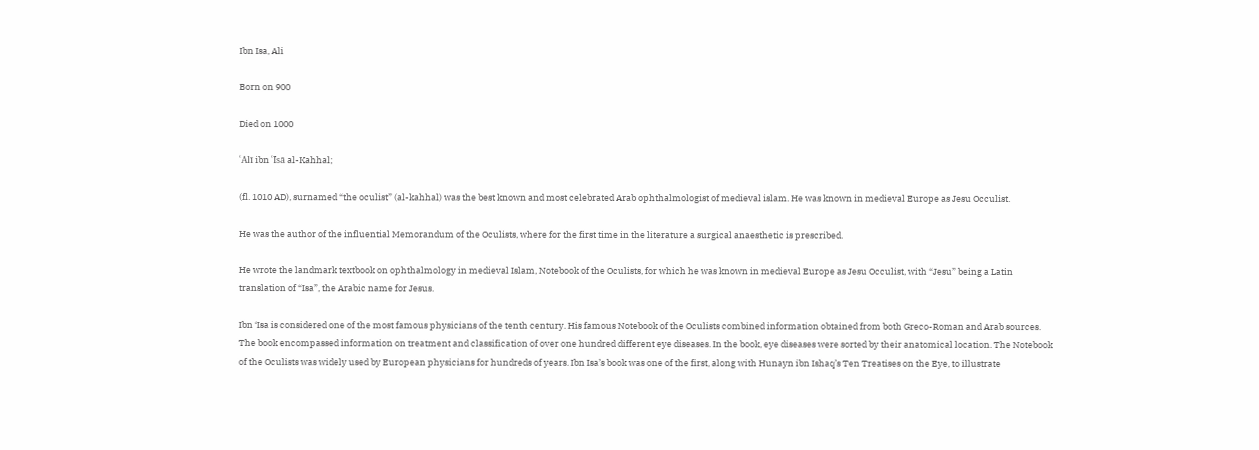Ibn Isa, Ali

Born on 900

Died on 1000

ʿAlī ibn ʿĪsā al-Kahhal;

(fl. 1010 AD), surnamed “the oculist” (al-kahhal) was the best known and most celebrated Arab ophthalmologist of medieval islam. He was known in medieval Europe as Jesu Occulist.

He was the author of the influential Memorandum of the Oculists, where for the first time in the literature a surgical anaesthetic is prescribed.

He wrote the landmark textbook on ophthalmology in medieval Islam, Notebook of the Oculists, for which he was known in medieval Europe as Jesu Occulist, with “Jesu” being a Latin translation of “Isa”, the Arabic name for Jesus.

Ibn ‘Isa is considered one of the most famous physicians of the tenth century. His famous Notebook of the Oculists combined information obtained from both Greco-Roman and Arab sources. The book encompassed information on treatment and classification of over one hundred different eye diseases. In the book, eye diseases were sorted by their anatomical location. The Notebook of the Oculists was widely used by European physicians for hundreds of years. Ibn Isa’s book was one of the first, along with Hunayn ibn Ishaq’s Ten Treatises on the Eye, to illustrate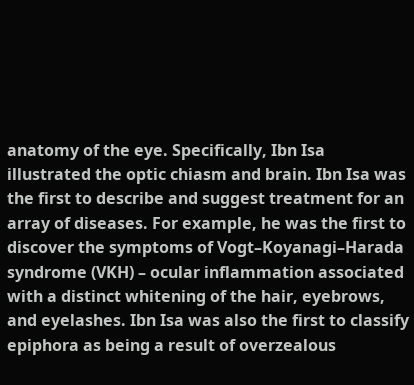anatomy of the eye. Specifically, Ibn Isa illustrated the optic chiasm and brain. Ibn Isa was the first to describe and suggest treatment for an array of diseases. For example, he was the first to discover the symptoms of Vogt–Koyanagi–Harada syndrome (VKH) – ocular inflammation associated with a distinct whitening of the hair, eyebrows, and eyelashes. Ibn Isa was also the first to classify epiphora as being a result of overzealous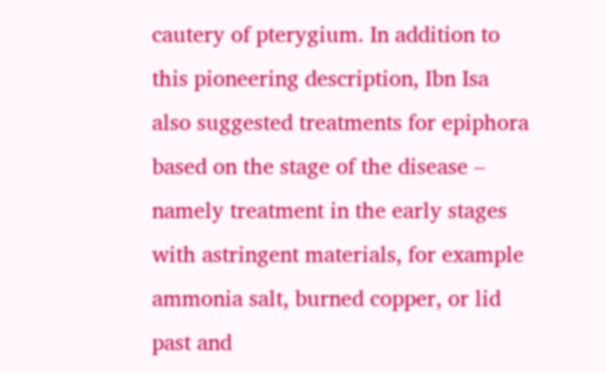cautery of pterygium. In addition to this pioneering description, Ibn Isa also suggested treatments for epiphora based on the stage of the disease – namely treatment in the early stages with astringent materials, for example ammonia salt, burned copper, or lid past and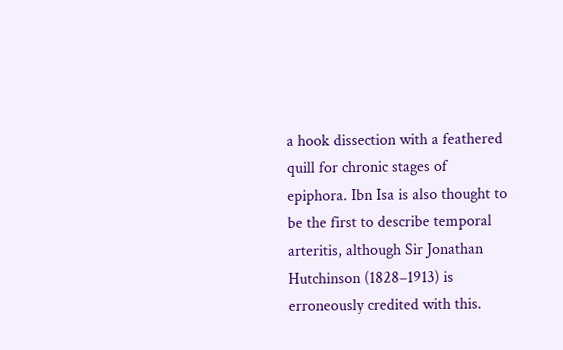a hook dissection with a feathered quill for chronic stages of epiphora. Ibn Isa is also thought to be the first to describe temporal arteritis, although Sir Jonathan Hutchinson (1828–1913) is erroneously credited with this.